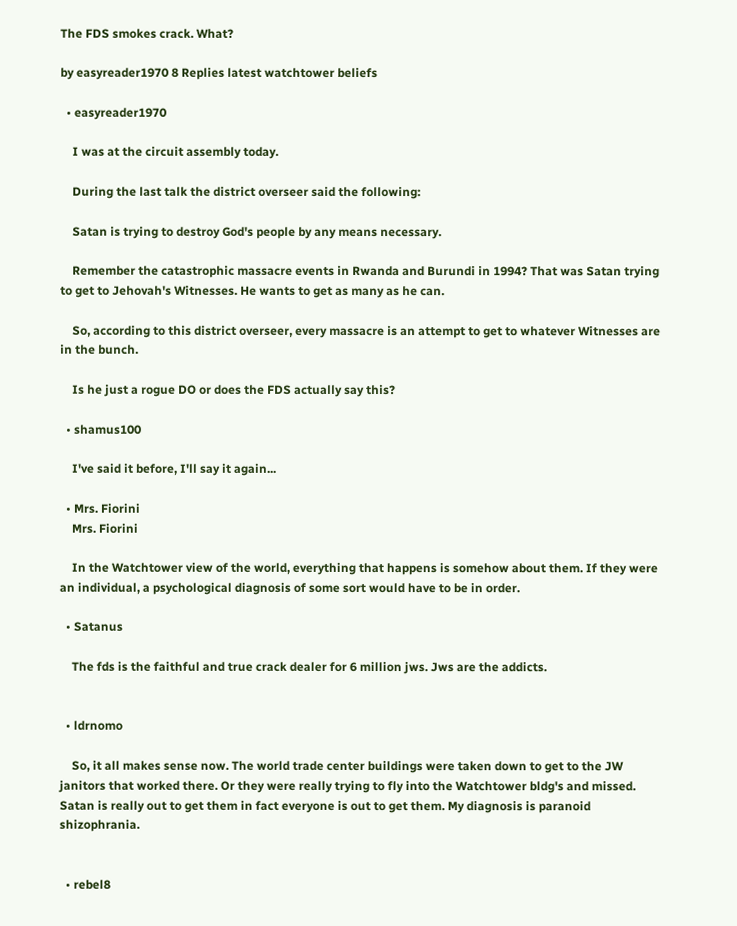The FDS smokes crack. What?

by easyreader1970 8 Replies latest watchtower beliefs

  • easyreader1970

    I was at the circuit assembly today.

    During the last talk the district overseer said the following:

    Satan is trying to destroy God's people by any means necessary.

    Remember the catastrophic massacre events in Rwanda and Burundi in 1994? That was Satan trying to get to Jehovah's Witnesses. He wants to get as many as he can.

    So, according to this district overseer, every massacre is an attempt to get to whatever Witnesses are in the bunch.

    Is he just a rogue DO or does the FDS actually say this?

  • shamus100

    I've said it before, I'll say it again...

  • Mrs. Fiorini
    Mrs. Fiorini

    In the Watchtower view of the world, everything that happens is somehow about them. If they were an individual, a psychological diagnosis of some sort would have to be in order.

  • Satanus

    The fds is the faithful and true crack dealer for 6 million jws. Jws are the addicts.


  • ldrnomo

    So, it all makes sense now. The world trade center buildings were taken down to get to the JW janitors that worked there. Or they were really trying to fly into the Watchtower bldg's and missed. Satan is really out to get them in fact everyone is out to get them. My diagnosis is paranoid shizophrania.


  • rebel8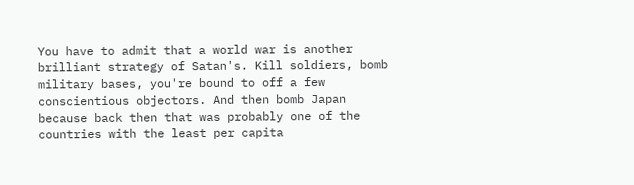You have to admit that a world war is another brilliant strategy of Satan's. Kill soldiers, bomb military bases, you're bound to off a few conscientious objectors. And then bomb Japan because back then that was probably one of the countries with the least per capita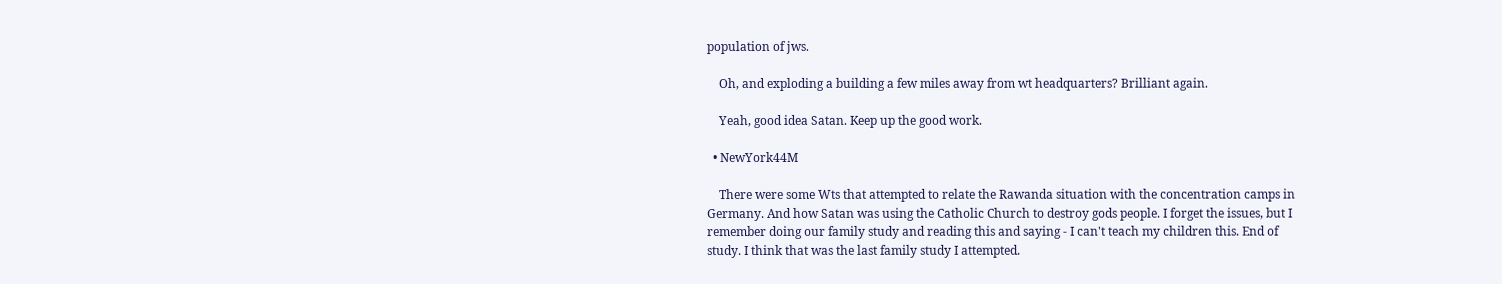population of jws.

    Oh, and exploding a building a few miles away from wt headquarters? Brilliant again.

    Yeah, good idea Satan. Keep up the good work.

  • NewYork44M

    There were some Wts that attempted to relate the Rawanda situation with the concentration camps in Germany. And how Satan was using the Catholic Church to destroy gods people. I forget the issues, but I remember doing our family study and reading this and saying - I can't teach my children this. End of study. I think that was the last family study I attempted.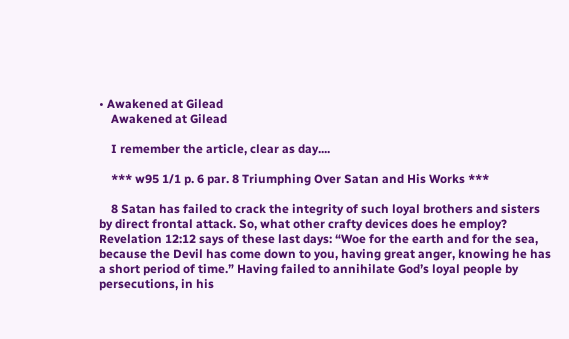• Awakened at Gilead
    Awakened at Gilead

    I remember the article, clear as day....

    *** w95 1/1 p. 6 par. 8 Triumphing Over Satan and His Works ***

    8 Satan has failed to crack the integrity of such loyal brothers and sisters by direct frontal attack. So, what other crafty devices does he employ? Revelation 12:12 says of these last days: “Woe for the earth and for the sea, because the Devil has come down to you, having great anger, knowing he has a short period of time.” Having failed to annihilate God’s loyal people by persecutions, in his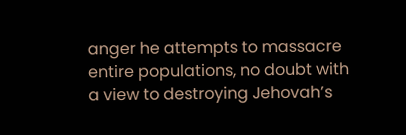anger he attempts to massacre entire populations, no doubt with a view to destroying Jehovah’s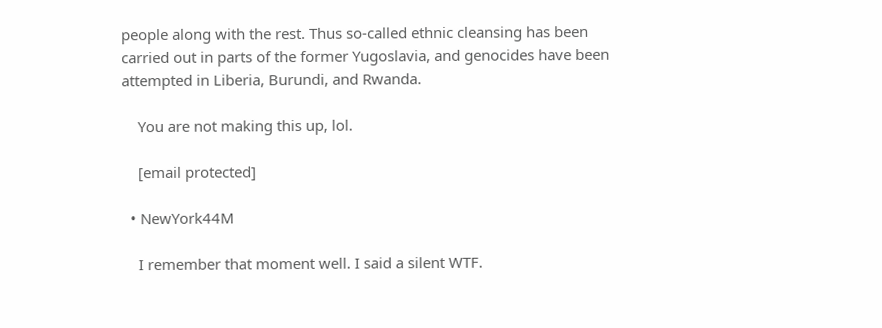people along with the rest. Thus so-called ethnic cleansing has been carried out in parts of the former Yugoslavia, and genocides have been attempted in Liberia, Burundi, and Rwanda.

    You are not making this up, lol.

    [email protected]

  • NewYork44M

    I remember that moment well. I said a silent WTF.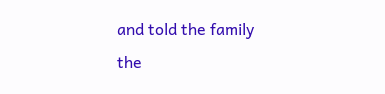and told the family the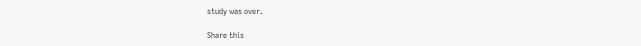study was over.

Share this